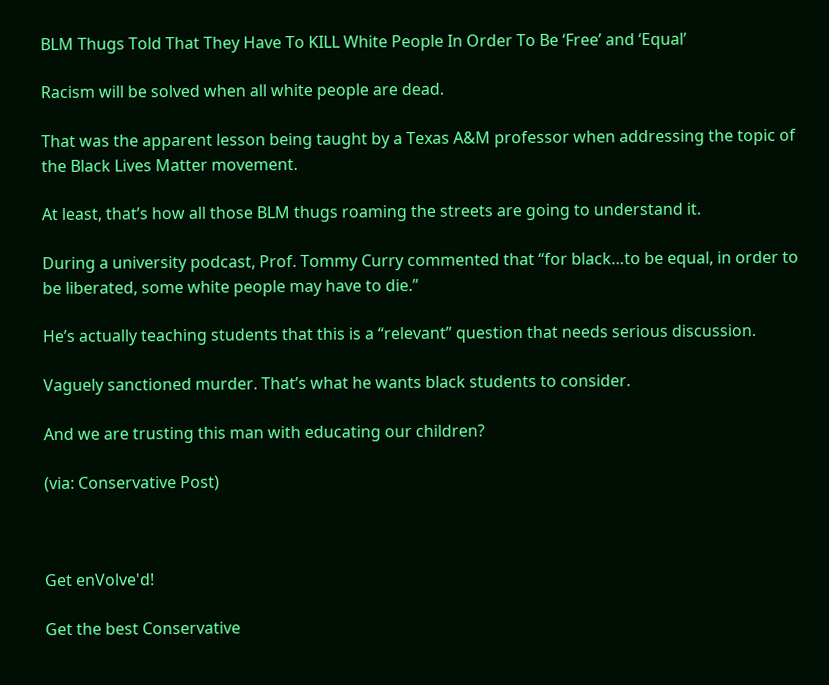BLM Thugs Told That They Have To KILL White People In Order To Be ‘Free’ and ‘Equal’

Racism will be solved when all white people are dead.

That was the apparent lesson being taught by a Texas A&M professor when addressing the topic of the Black Lives Matter movement.

At least, that’s how all those BLM thugs roaming the streets are going to understand it.

During a university podcast, Prof. Tommy Curry commented that “for black…to be equal, in order to be liberated, some white people may have to die.”

He’s actually teaching students that this is a “relevant” question that needs serious discussion.

Vaguely sanctioned murder. That’s what he wants black students to consider.

And we are trusting this man with educating our children?

(via: Conservative Post)



Get enVolve'd!

Get the best Conservative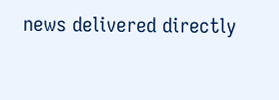news delivered directly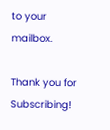to your mailbox.

Thank you for Subscribing!